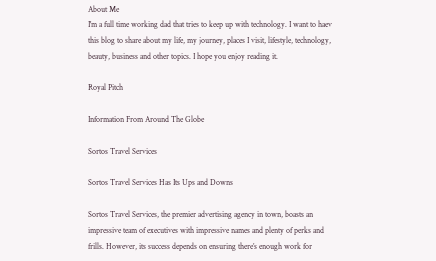About Me
I'm a full time working dad that tries to keep up with technology. I want to haev this blog to share about my life, my journey, places I visit, lifestyle, technology, beauty, business and other topics. I hope you enjoy reading it.

Royal Pitch

Information From Around The Globe

Sortos Travel Services

Sortos Travel Services Has Its Ups and Downs

Sortos Travel Services, the premier advertising agency in town, boasts an impressive team of executives with impressive names and plenty of perks and frills. However, its success depends on ensuring there’s enough work for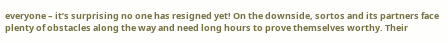everyone – it’s surprising no one has resigned yet! On the downside, sortos and its partners face plenty of obstacles along the way and need long hours to prove themselves worthy. Their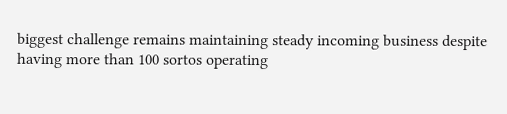biggest challenge remains maintaining steady incoming business despite having more than 100 sortos operating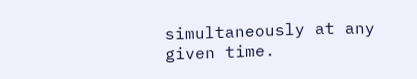simultaneously at any given time.